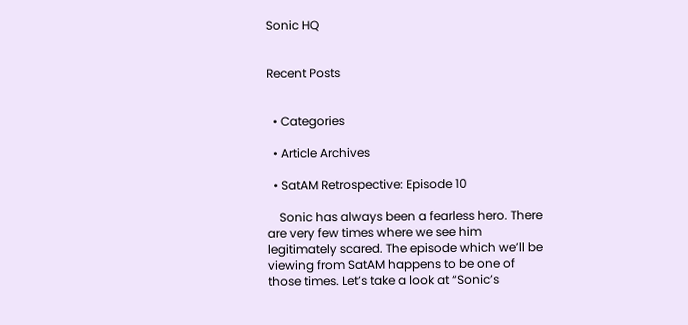Sonic HQ


Recent Posts


  • Categories

  • Article Archives

  • SatAM Retrospective: Episode 10

    Sonic has always been a fearless hero. There are very few times where we see him legitimately scared. The episode which we’ll be viewing from SatAM happens to be one of those times. Let’s take a look at “Sonic’s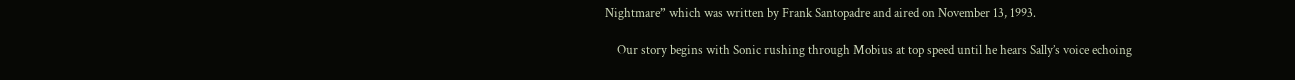Nightmare” which was written by Frank Santopadre and aired on November 13, 1993.

    Our story begins with Sonic rushing through Mobius at top speed until he hears Sally’s voice echoing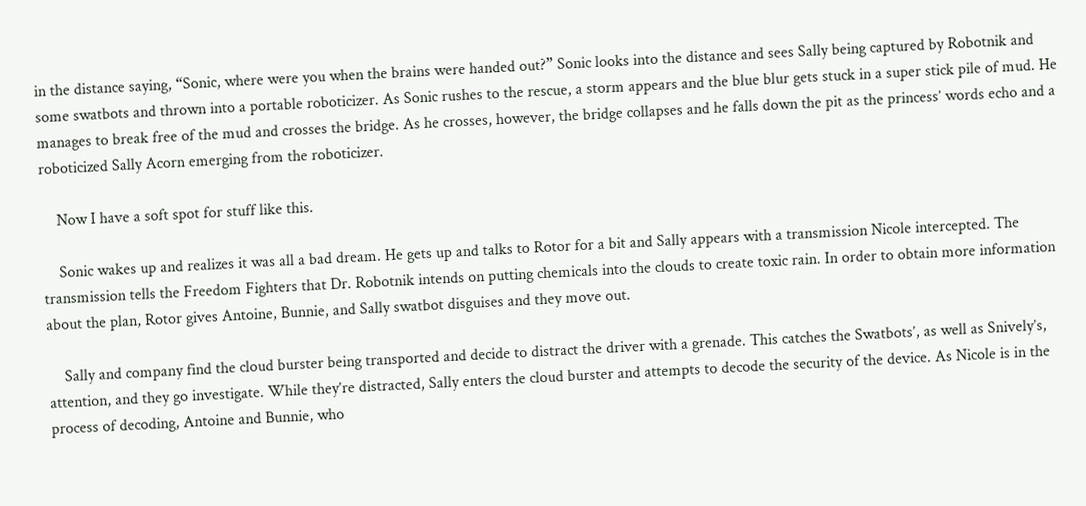in the distance saying, “Sonic, where were you when the brains were handed out?” Sonic looks into the distance and sees Sally being captured by Robotnik and some swatbots and thrown into a portable roboticizer. As Sonic rushes to the rescue, a storm appears and the blue blur gets stuck in a super stick pile of mud. He manages to break free of the mud and crosses the bridge. As he crosses, however, the bridge collapses and he falls down the pit as the princess’ words echo and a roboticized Sally Acorn emerging from the roboticizer.

    Now I have a soft spot for stuff like this.

    Sonic wakes up and realizes it was all a bad dream. He gets up and talks to Rotor for a bit and Sally appears with a transmission Nicole intercepted. The transmission tells the Freedom Fighters that Dr. Robotnik intends on putting chemicals into the clouds to create toxic rain. In order to obtain more information about the plan, Rotor gives Antoine, Bunnie, and Sally swatbot disguises and they move out.

    Sally and company find the cloud burster being transported and decide to distract the driver with a grenade. This catches the Swatbots’, as well as Snively’s, attention, and they go investigate. While they’re distracted, Sally enters the cloud burster and attempts to decode the security of the device. As Nicole is in the process of decoding, Antoine and Bunnie, who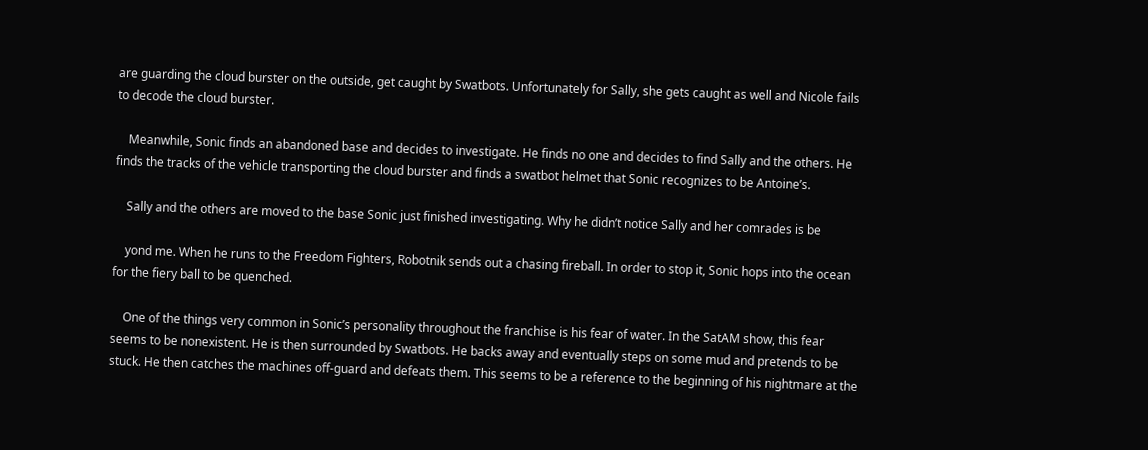are guarding the cloud burster on the outside, get caught by Swatbots. Unfortunately for Sally, she gets caught as well and Nicole fails to decode the cloud burster.

    Meanwhile, Sonic finds an abandoned base and decides to investigate. He finds no one and decides to find Sally and the others. He finds the tracks of the vehicle transporting the cloud burster and finds a swatbot helmet that Sonic recognizes to be Antoine’s.

    Sally and the others are moved to the base Sonic just finished investigating. Why he didn’t notice Sally and her comrades is be

    yond me. When he runs to the Freedom Fighters, Robotnik sends out a chasing fireball. In order to stop it, Sonic hops into the ocean for the fiery ball to be quenched.

    One of the things very common in Sonic’s personality throughout the franchise is his fear of water. In the SatAM show, this fear seems to be nonexistent. He is then surrounded by Swatbots. He backs away and eventually steps on some mud and pretends to be stuck. He then catches the machines off-guard and defeats them. This seems to be a reference to the beginning of his nightmare at the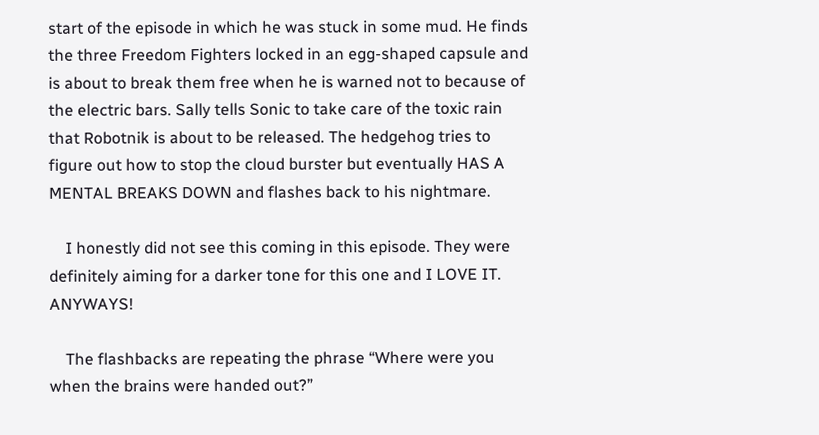start of the episode in which he was stuck in some mud. He finds the three Freedom Fighters locked in an egg-shaped capsule and is about to break them free when he is warned not to because of the electric bars. Sally tells Sonic to take care of the toxic rain that Robotnik is about to be released. The hedgehog tries to figure out how to stop the cloud burster but eventually HAS A MENTAL BREAKS DOWN and flashes back to his nightmare.

    I honestly did not see this coming in this episode. They were definitely aiming for a darker tone for this one and I LOVE IT. ANYWAYS!

    The flashbacks are repeating the phrase “Where were you when the brains were handed out?”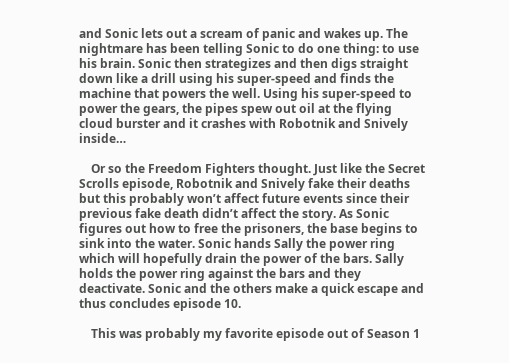and Sonic lets out a scream of panic and wakes up. The nightmare has been telling Sonic to do one thing: to use his brain. Sonic then strategizes and then digs straight down like a drill using his super-speed and finds the machine that powers the well. Using his super-speed to power the gears, the pipes spew out oil at the flying cloud burster and it crashes with Robotnik and Snively inside…

    Or so the Freedom Fighters thought. Just like the Secret Scrolls episode, Robotnik and Snively fake their deaths but this probably won’t affect future events since their previous fake death didn’t affect the story. As Sonic figures out how to free the prisoners, the base begins to sink into the water. Sonic hands Sally the power ring which will hopefully drain the power of the bars. Sally holds the power ring against the bars and they deactivate. Sonic and the others make a quick escape and thus concludes episode 10.

    This was probably my favorite episode out of Season 1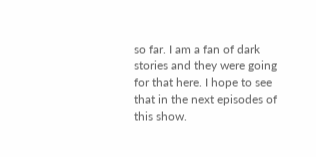so far. I am a fan of dark stories and they were going for that here. I hope to see that in the next episodes of this show.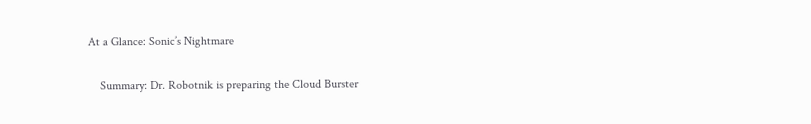At a Glance: Sonic’s Nightmare

    Summary: Dr. Robotnik is preparing the Cloud Burster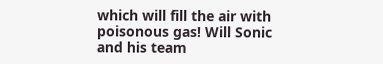which will fill the air with poisonous gas! Will Sonic and his team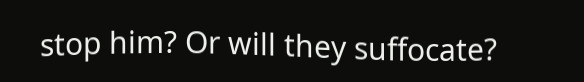stop him? Or will they suffocate?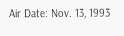Air Date: Nov. 13, 1993